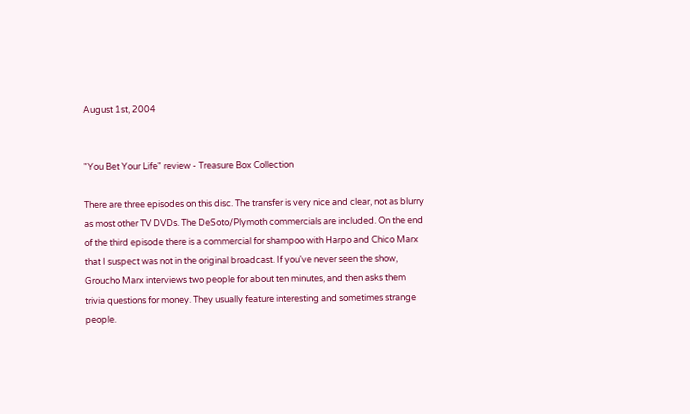August 1st, 2004


"You Bet Your Life" review - Treasure Box Collection

There are three episodes on this disc. The transfer is very nice and clear, not as blurry as most other TV DVDs. The DeSoto/Plymoth commercials are included. On the end of the third episode there is a commercial for shampoo with Harpo and Chico Marx that I suspect was not in the original broadcast. If you've never seen the show, Groucho Marx interviews two people for about ten minutes, and then asks them trivia questions for money. They usually feature interesting and sometimes strange people.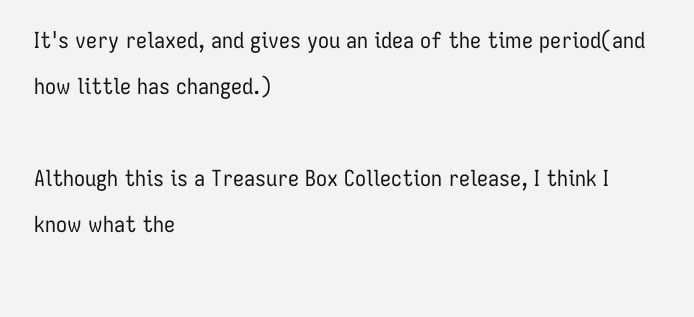It's very relaxed, and gives you an idea of the time period(and how little has changed.)

Although this is a Treasure Box Collection release, I think I know what the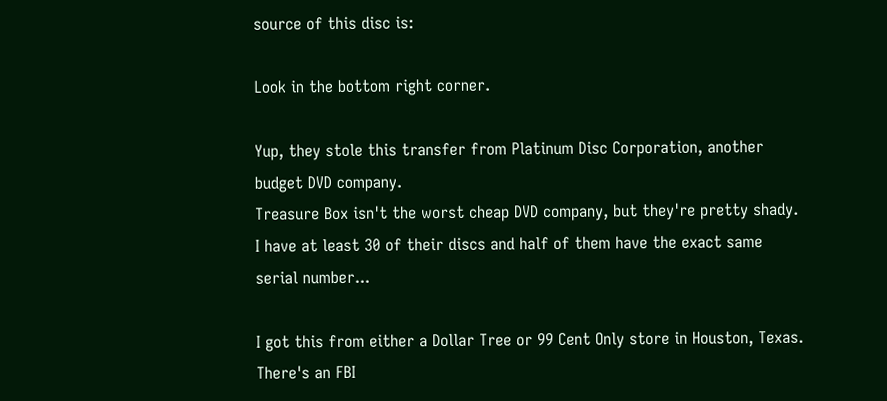source of this disc is:

Look in the bottom right corner.

Yup, they stole this transfer from Platinum Disc Corporation, another budget DVD company.
Treasure Box isn't the worst cheap DVD company, but they're pretty shady. I have at least 30 of their discs and half of them have the exact same serial number...

I got this from either a Dollar Tree or 99 Cent Only store in Houston, Texas. There's an FBI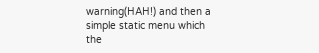warning(HAH!) and then a simple static menu which the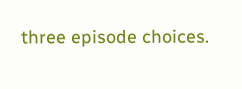three episode choices.